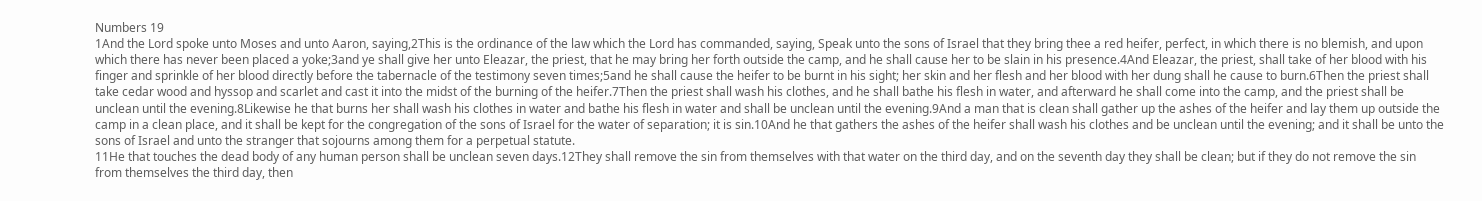Numbers 19
1And the Lord spoke unto Moses and unto Aaron, saying,2This is the ordinance of the law which the Lord has commanded, saying, Speak unto the sons of Israel that they bring thee a red heifer, perfect, in which there is no blemish, and upon which there has never been placed a yoke;3and ye shall give her unto Eleazar, the priest, that he may bring her forth outside the camp, and he shall cause her to be slain in his presence.4And Eleazar, the priest, shall take of her blood with his finger and sprinkle of her blood directly before the tabernacle of the testimony seven times;5and he shall cause the heifer to be burnt in his sight; her skin and her flesh and her blood with her dung shall he cause to burn.6Then the priest shall take cedar wood and hyssop and scarlet and cast it into the midst of the burning of the heifer.7Then the priest shall wash his clothes, and he shall bathe his flesh in water, and afterward he shall come into the camp, and the priest shall be unclean until the evening.8Likewise he that burns her shall wash his clothes in water and bathe his flesh in water and shall be unclean until the evening.9And a man that is clean shall gather up the ashes of the heifer and lay them up outside the camp in a clean place, and it shall be kept for the congregation of the sons of Israel for the water of separation; it is sin.10And he that gathers the ashes of the heifer shall wash his clothes and be unclean until the evening; and it shall be unto the sons of Israel and unto the stranger that sojourns among them for a perpetual statute.
11He that touches the dead body of any human person shall be unclean seven days.12They shall remove the sin from themselves with that water on the third day, and on the seventh day they shall be clean; but if they do not remove the sin from themselves the third day, then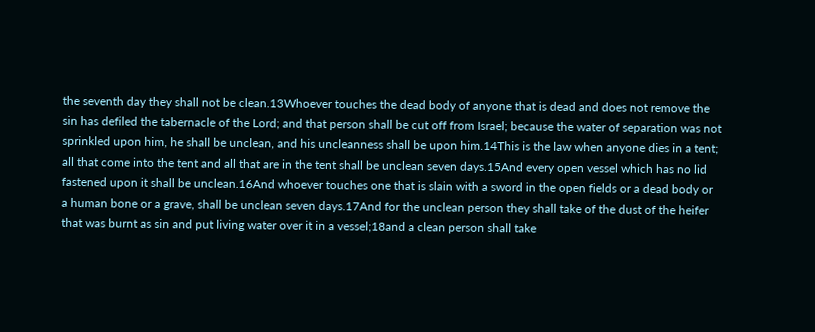the seventh day they shall not be clean.13Whoever touches the dead body of anyone that is dead and does not remove the sin has defiled the tabernacle of the Lord; and that person shall be cut off from Israel; because the water of separation was not sprinkled upon him, he shall be unclean, and his uncleanness shall be upon him.14This is the law when anyone dies in a tent; all that come into the tent and all that are in the tent shall be unclean seven days.15And every open vessel which has no lid fastened upon it shall be unclean.16And whoever touches one that is slain with a sword in the open fields or a dead body or a human bone or a grave, shall be unclean seven days.17And for the unclean person they shall take of the dust of the heifer that was burnt as sin and put living water over it in a vessel;18and a clean person shall take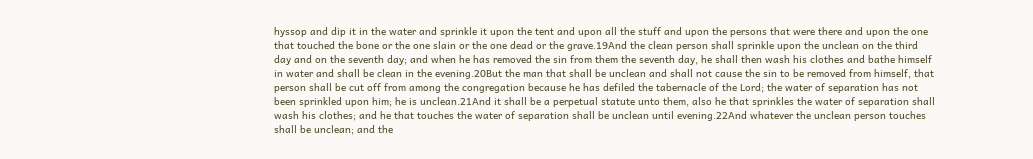hyssop and dip it in the water and sprinkle it upon the tent and upon all the stuff and upon the persons that were there and upon the one that touched the bone or the one slain or the one dead or the grave.19And the clean person shall sprinkle upon the unclean on the third day and on the seventh day; and when he has removed the sin from them the seventh day, he shall then wash his clothes and bathe himself in water and shall be clean in the evening.20But the man that shall be unclean and shall not cause the sin to be removed from himself, that person shall be cut off from among the congregation because he has defiled the tabernacle of the Lord; the water of separation has not been sprinkled upon him; he is unclean.21And it shall be a perpetual statute unto them, also he that sprinkles the water of separation shall wash his clothes; and he that touches the water of separation shall be unclean until evening.22And whatever the unclean person touches shall be unclean; and the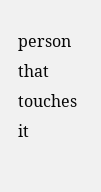person that touches it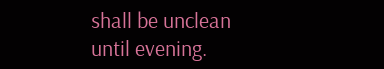shall be unclean until evening.